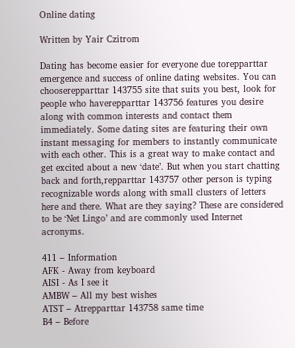Online dating

Written by Yair Czitrom

Dating has become easier for everyone due torepparttar emergence and success of online dating websites. You can chooserepparttar 143755 site that suits you best, look for people who haverepparttar 143756 features you desire along with common interests and contact them immediately. Some dating sites are featuring their own instant messaging for members to instantly communicate with each other. This is a great way to make contact and get excited about a new ‘date’. But when you start chatting back and forth,repparttar 143757 other person is typing recognizable words along with small clusters of letters here and there. What are they saying? These are considered to be ‘Net Lingo’ and are commonly used Internet acronyms.

411 – Information
AFK - Away from keyboard
AISI - As I see it
AMBW – All my best wishes
ATST – Atrepparttar 143758 same time
B4 – Before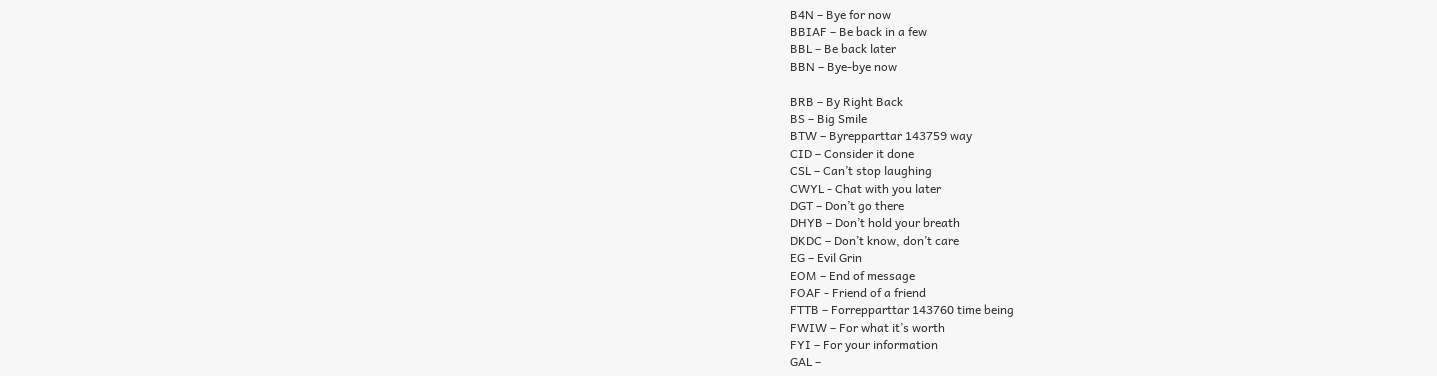B4N – Bye for now
BBIAF – Be back in a few
BBL – Be back later
BBN – Bye-bye now

BRB – By Right Back
BS – Big Smile
BTW – Byrepparttar 143759 way
CID – Consider it done
CSL – Can’t stop laughing
CWYL - Chat with you later
DGT – Don’t go there
DHYB – Don’t hold your breath
DKDC – Don’t know, don’t care
EG – Evil Grin
EOM – End of message
FOAF - Friend of a friend
FTTB – Forrepparttar 143760 time being
FWIW – For what it’s worth
FYI – For your information
GAL –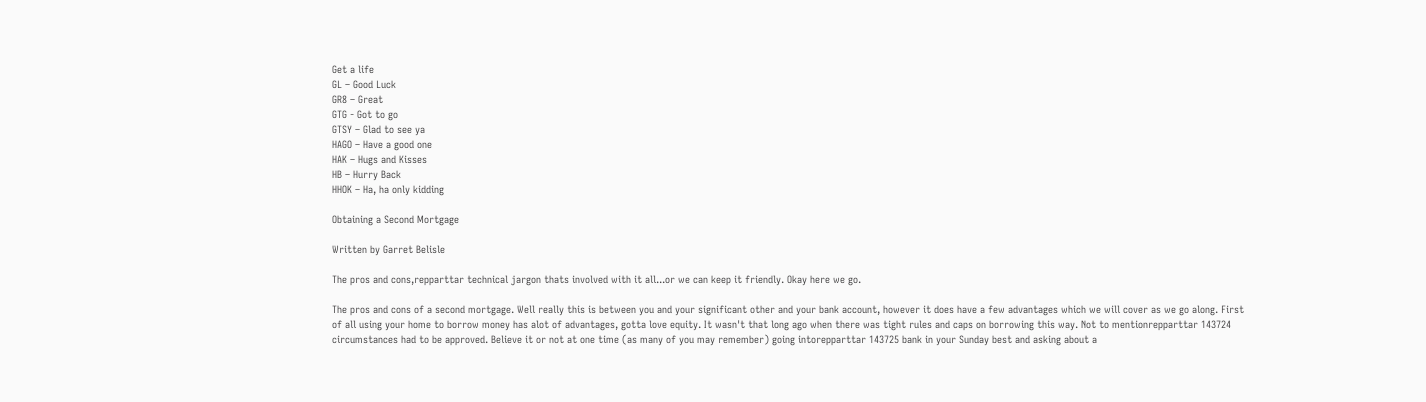Get a life
GL – Good Luck
GR8 – Great
GTG - Got to go
GTSY – Glad to see ya
HAGO – Have a good one
HAK – Hugs and Kisses
HB – Hurry Back
HHOK – Ha, ha only kidding

Obtaining a Second Mortgage

Written by Garret Belisle

The pros and cons,repparttar technical jargon thats involved with it all...or we can keep it friendly. Okay here we go.

The pros and cons of a second mortgage. Well really this is between you and your significant other and your bank account, however it does have a few advantages which we will cover as we go along. First of all using your home to borrow money has alot of advantages, gotta love equity. It wasn't that long ago when there was tight rules and caps on borrowing this way. Not to mentionrepparttar 143724 circumstances had to be approved. Believe it or not at one time (as many of you may remember) going intorepparttar 143725 bank in your Sunday best and asking about a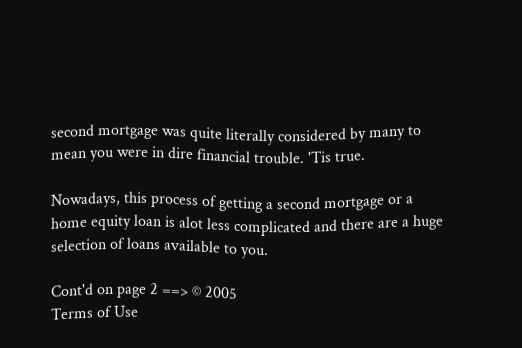second mortgage was quite literally considered by many to mean you were in dire financial trouble. 'Tis true.

Nowadays, this process of getting a second mortgage or a home equity loan is alot less complicated and there are a huge selection of loans available to you.

Cont'd on page 2 ==> © 2005
Terms of Use